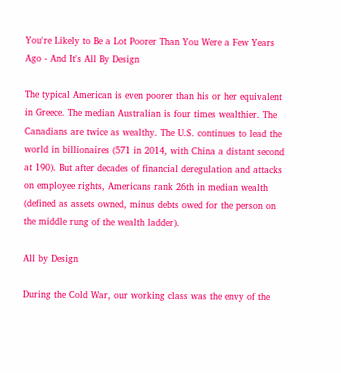You're Likely to Be a Lot Poorer Than You Were a Few Years Ago - And It's All By Design

The typical American is even poorer than his or her equivalent in Greece. The median Australian is four times wealthier. The Canadians are twice as wealthy. The U.S. continues to lead the world in billionaires (571 in 2014, with China a distant second at 190). But after decades of financial deregulation and attacks on employee rights, Americans rank 26th in median wealth (defined as assets owned, minus debts owed for the person on the middle rung of the wealth ladder).

All by Design

During the Cold War, our working class was the envy of the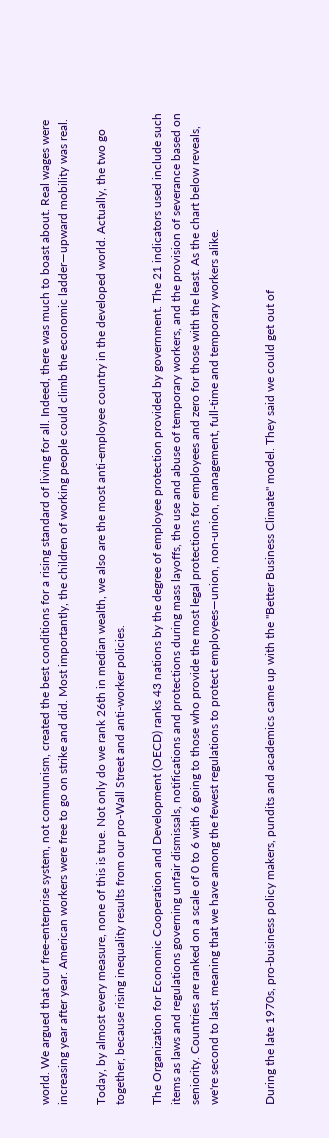world. We argued that our free-enterprise system, not communism, created the best conditions for a rising standard of living for all. Indeed, there was much to boast about. Real wages were increasing year after year. American workers were free to go on strike and did. Most importantly, the children of working people could climb the economic ladder—upward mobility was real.

Today, by almost every measure, none of this is true. Not only do we rank 26th in median wealth, we also are the most anti-employee country in the developed world. Actually, the two go together, because rising inequality results from our pro-Wall Street and anti-worker policies.

The Organization for Economic Cooperation and Development (OECD) ranks 43 nations by the degree of employee protection provided by government. The 21 indicators used include such items as laws and regulations governing unfair dismissals, notifications and protections during mass layoffs, the use and abuse of temporary workers, and the provision of severance based on seniority. Countries are ranked on a scale of 0 to 6 with 6 going to those who provide the most legal protections for employees and zero for those with the least. As the chart below reveals, we're second to last, meaning that we have among the fewest regulations to protect employees—union, non-union, management, full-time and temporary workers alike.


During the late 1970s, pro-business policy makers, pundits and academics came up with the "Better Business Climate" model. They said we could get out of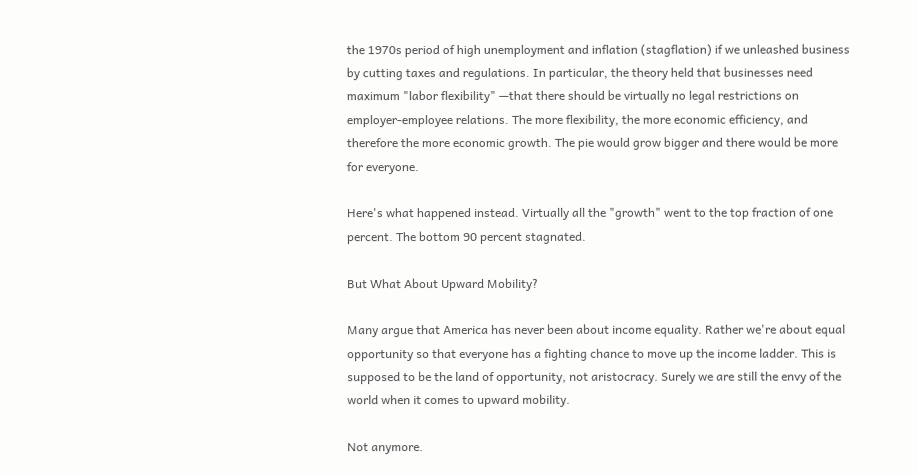the 1970s period of high unemployment and inflation (stagflation) if we unleashed business by cutting taxes and regulations. In particular, the theory held that businesses need maximum "labor flexibility" —that there should be virtually no legal restrictions on employer-employee relations. The more flexibility, the more economic efficiency, and therefore the more economic growth. The pie would grow bigger and there would be more for everyone.

Here's what happened instead. Virtually all the "growth" went to the top fraction of one percent. The bottom 90 percent stagnated.

But What About Upward Mobility?

Many argue that America has never been about income equality. Rather we're about equal opportunity so that everyone has a fighting chance to move up the income ladder. This is supposed to be the land of opportunity, not aristocracy. Surely we are still the envy of the world when it comes to upward mobility.

Not anymore.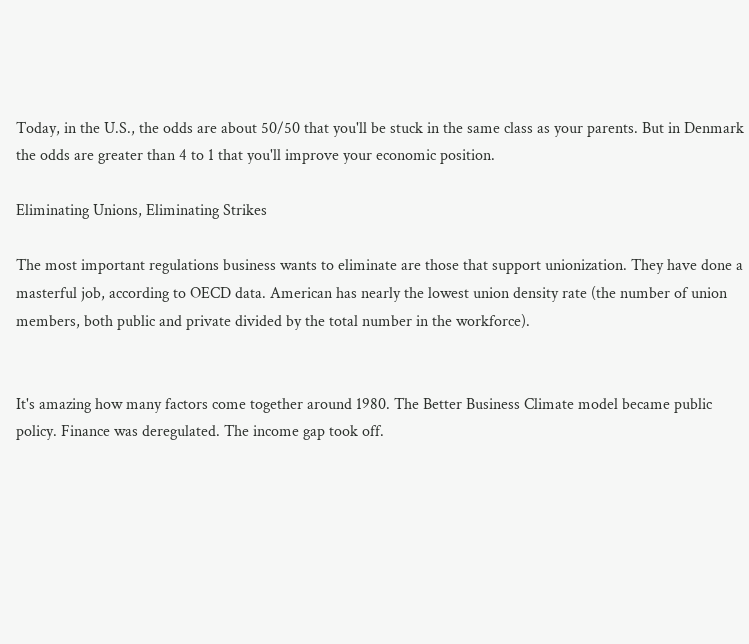Today, in the U.S., the odds are about 50/50 that you'll be stuck in the same class as your parents. But in Denmark the odds are greater than 4 to 1 that you'll improve your economic position.

Eliminating Unions, Eliminating Strikes

The most important regulations business wants to eliminate are those that support unionization. They have done a masterful job, according to OECD data. American has nearly the lowest union density rate (the number of union members, both public and private divided by the total number in the workforce).


It's amazing how many factors come together around 1980. The Better Business Climate model became public policy. Finance was deregulated. The income gap took off.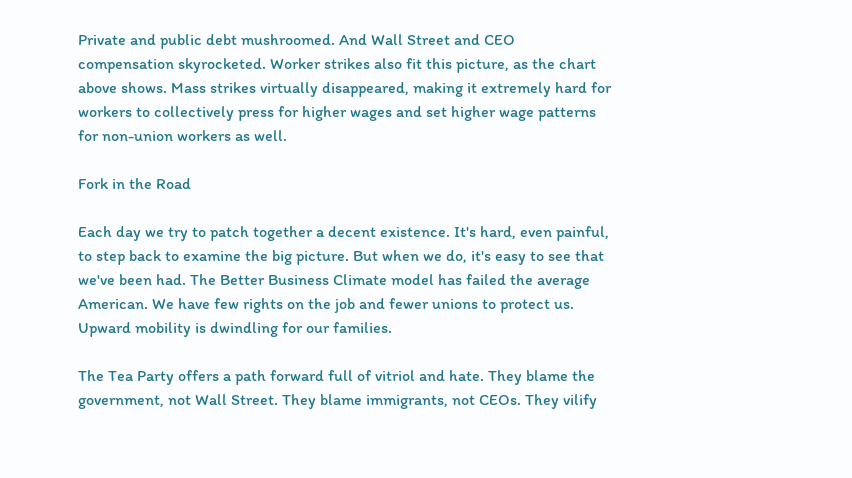Private and public debt mushroomed. And Wall Street and CEO compensation skyrocketed. Worker strikes also fit this picture, as the chart above shows. Mass strikes virtually disappeared, making it extremely hard for workers to collectively press for higher wages and set higher wage patterns for non-union workers as well.

Fork in the Road

Each day we try to patch together a decent existence. It's hard, even painful, to step back to examine the big picture. But when we do, it's easy to see that we've been had. The Better Business Climate model has failed the average American. We have few rights on the job and fewer unions to protect us. Upward mobility is dwindling for our families.

The Tea Party offers a path forward full of vitriol and hate. They blame the government, not Wall Street. They blame immigrants, not CEOs. They vilify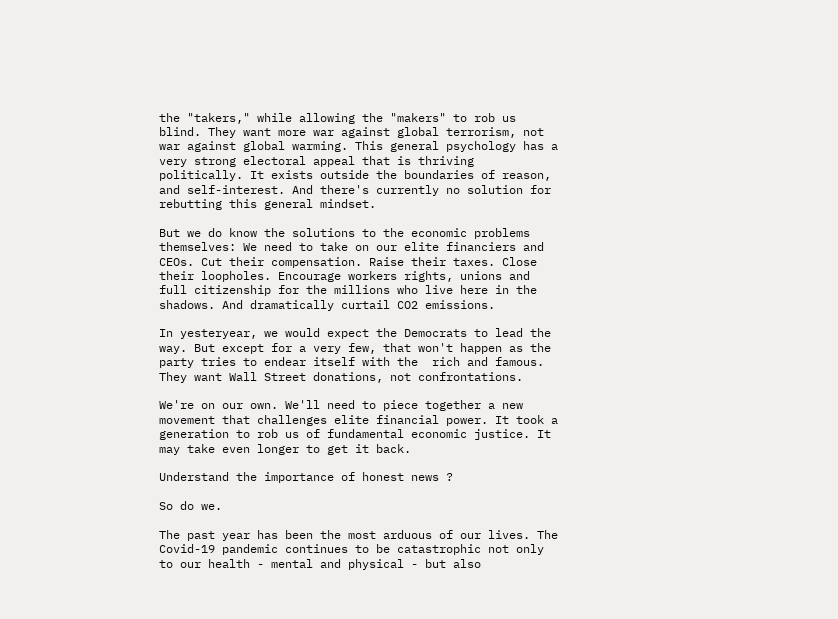the "takers," while allowing the "makers" to rob us blind. They want more war against global terrorism, not war against global warming. This general psychology has a very strong electoral appeal that is thriving politically. It exists outside the boundaries of reason, and self-interest. And there's currently no solution for rebutting this general mindset.

But we do know the solutions to the economic problems themselves: We need to take on our elite financiers and CEOs. Cut their compensation. Raise their taxes. Close their loopholes. Encourage workers rights, unions and full citizenship for the millions who live here in the shadows. And dramatically curtail CO2 emissions.

In yesteryear, we would expect the Democrats to lead the way. But except for a very few, that won't happen as the party tries to endear itself with the  rich and famous. They want Wall Street donations, not confrontations.

We're on our own. We'll need to piece together a new movement that challenges elite financial power. It took a generation to rob us of fundamental economic justice. It may take even longer to get it back.

Understand the importance of honest news ?

So do we.

The past year has been the most arduous of our lives. The Covid-19 pandemic continues to be catastrophic not only to our health - mental and physical - but also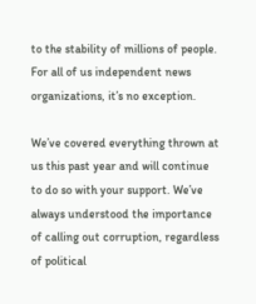to the stability of millions of people. For all of us independent news organizations, it’s no exception.

We’ve covered everything thrown at us this past year and will continue to do so with your support. We’ve always understood the importance of calling out corruption, regardless of political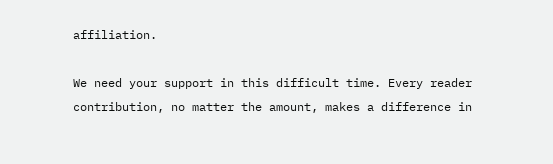affiliation.

We need your support in this difficult time. Every reader contribution, no matter the amount, makes a difference in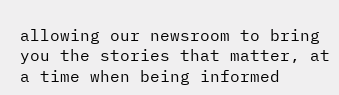allowing our newsroom to bring you the stories that matter, at a time when being informed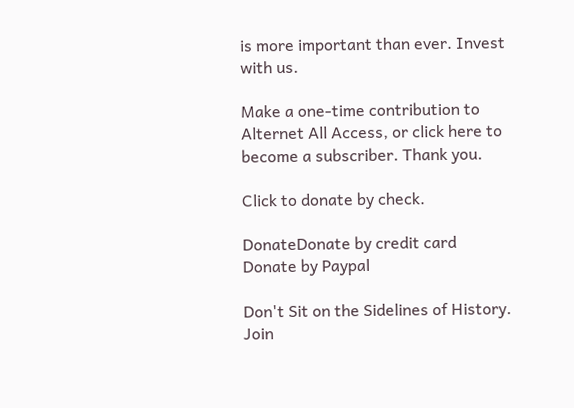is more important than ever. Invest with us.

Make a one-time contribution to Alternet All Access, or click here to become a subscriber. Thank you.

Click to donate by check.

DonateDonate by credit card
Donate by Paypal

Don't Sit on the Sidelines of History. Join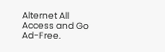Alternet All Access and Go Ad-Free.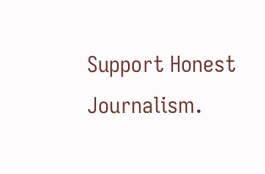Support Honest Journalism.